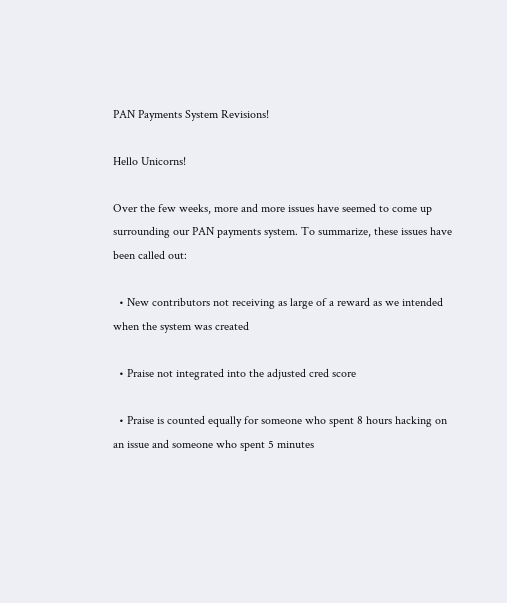PAN Payments System Revisions!

Hello Unicorns!

Over the few weeks, more and more issues have seemed to come up surrounding our PAN payments system. To summarize, these issues have been called out:

  • New contributors not receiving as large of a reward as we intended when the system was created

  • Praise not integrated into the adjusted cred score

  • Praise is counted equally for someone who spent 8 hours hacking on an issue and someone who spent 5 minutes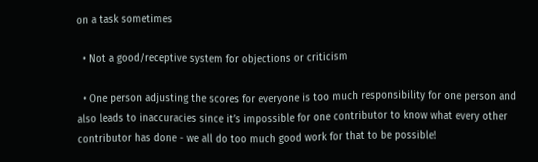on a task sometimes

  • Not a good/receptive system for objections or criticism

  • One person adjusting the scores for everyone is too much responsibility for one person and also leads to inaccuracies since it’s impossible for one contributor to know what every other contributor has done - we all do too much good work for that to be possible!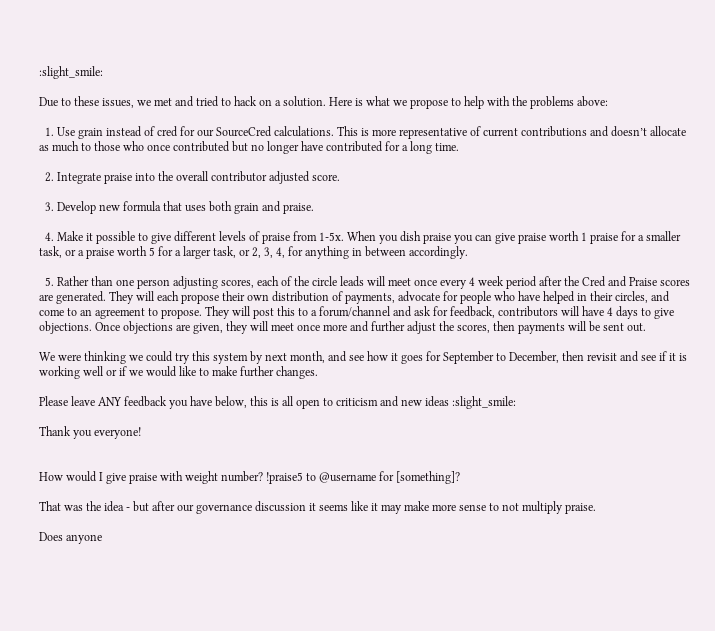:slight_smile:

Due to these issues, we met and tried to hack on a solution. Here is what we propose to help with the problems above:

  1. Use grain instead of cred for our SourceCred calculations. This is more representative of current contributions and doesn’t allocate as much to those who once contributed but no longer have contributed for a long time.

  2. Integrate praise into the overall contributor adjusted score.

  3. Develop new formula that uses both grain and praise.

  4. Make it possible to give different levels of praise from 1-5x. When you dish praise you can give praise worth 1 praise for a smaller task, or a praise worth 5 for a larger task, or 2, 3, 4, for anything in between accordingly.

  5. Rather than one person adjusting scores, each of the circle leads will meet once every 4 week period after the Cred and Praise scores are generated. They will each propose their own distribution of payments, advocate for people who have helped in their circles, and come to an agreement to propose. They will post this to a forum/channel and ask for feedback, contributors will have 4 days to give objections. Once objections are given, they will meet once more and further adjust the scores, then payments will be sent out.

We were thinking we could try this system by next month, and see how it goes for September to December, then revisit and see if it is working well or if we would like to make further changes.

Please leave ANY feedback you have below, this is all open to criticism and new ideas :slight_smile:

Thank you everyone!


How would I give praise with weight number? !praise5 to @username for [something]?

That was the idea - but after our governance discussion it seems like it may make more sense to not multiply praise.

Does anyone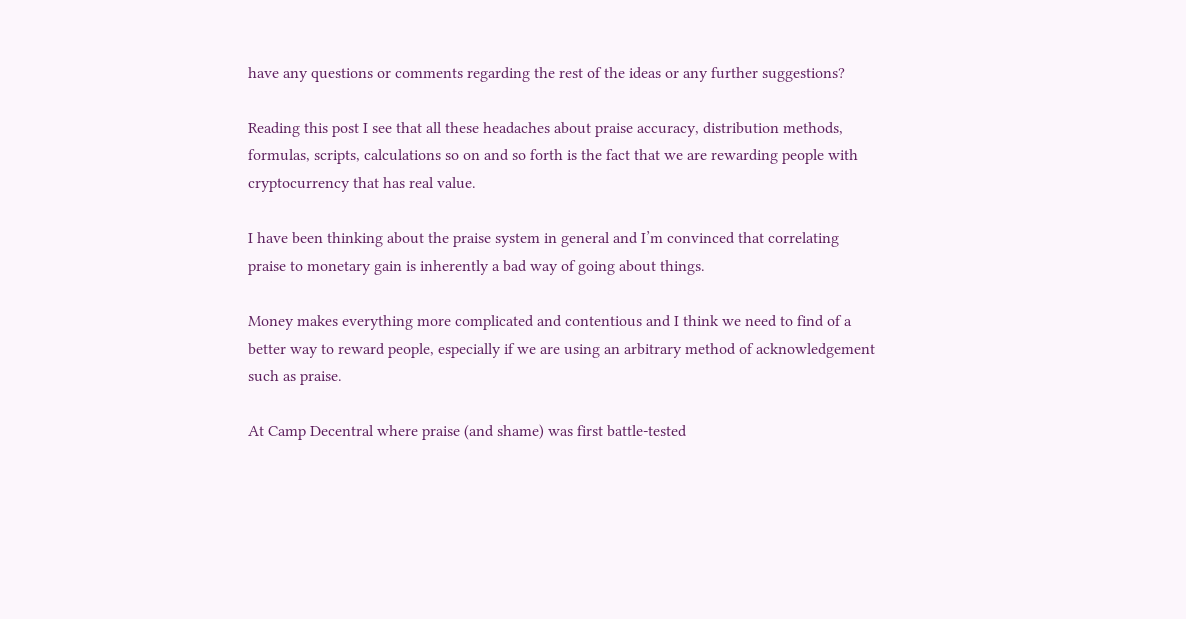have any questions or comments regarding the rest of the ideas or any further suggestions?

Reading this post I see that all these headaches about praise accuracy, distribution methods, formulas, scripts, calculations so on and so forth is the fact that we are rewarding people with cryptocurrency that has real value.

I have been thinking about the praise system in general and I’m convinced that correlating praise to monetary gain is inherently a bad way of going about things.

Money makes everything more complicated and contentious and I think we need to find of a better way to reward people, especially if we are using an arbitrary method of acknowledgement such as praise.

At Camp Decentral where praise (and shame) was first battle-tested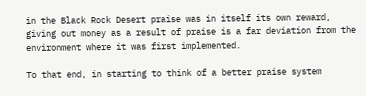in the Black Rock Desert praise was in itself its own reward, giving out money as a result of praise is a far deviation from the environment where it was first implemented.

To that end, in starting to think of a better praise system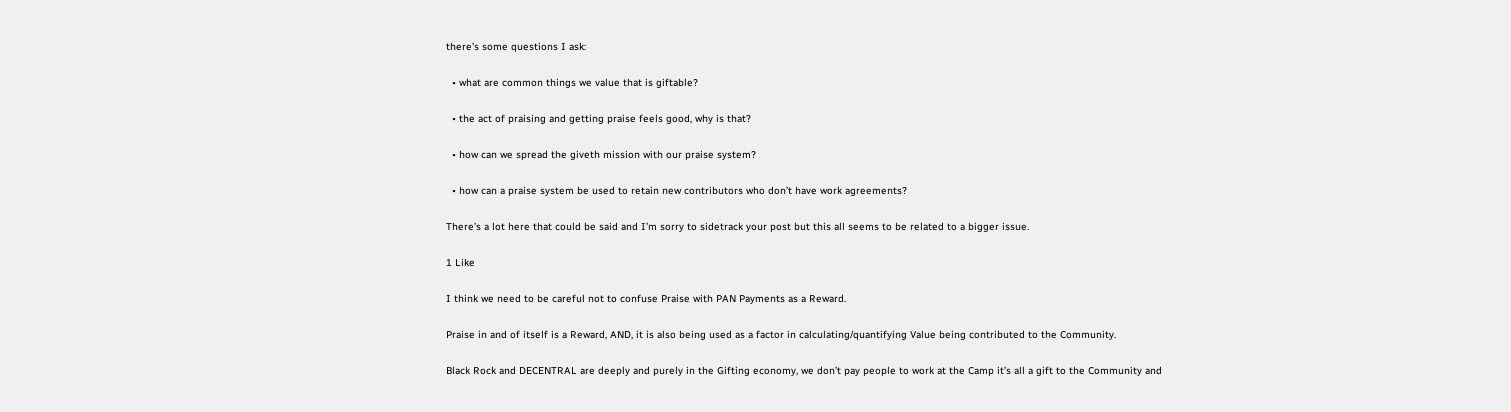there’s some questions I ask:

  • what are common things we value that is giftable?

  • the act of praising and getting praise feels good, why is that?

  • how can we spread the giveth mission with our praise system?

  • how can a praise system be used to retain new contributors who don’t have work agreements?

There’s a lot here that could be said and I’m sorry to sidetrack your post but this all seems to be related to a bigger issue.

1 Like

I think we need to be careful not to confuse Praise with PAN Payments as a Reward.

Praise in and of itself is a Reward, AND, it is also being used as a factor in calculating/quantifying Value being contributed to the Community.

Black Rock and DECENTRAL are deeply and purely in the Gifting economy, we don’t pay people to work at the Camp it’s all a gift to the Community and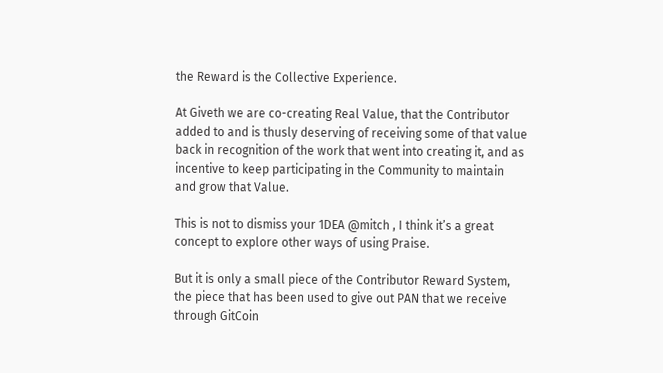the Reward is the Collective Experience.

At Giveth we are co-creating Real Value, that the Contributor added to and is thusly deserving of receiving some of that value back in recognition of the work that went into creating it, and as incentive to keep participating in the Community to maintain and grow that Value.

This is not to dismiss your 1DEA @mitch , I think it’s a great concept to explore other ways of using Praise.

But it is only a small piece of the Contributor Reward System, the piece that has been used to give out PAN that we receive through GitCoin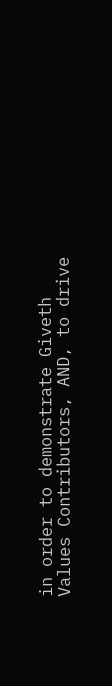in order to demonstrate Giveth Values Contributors, AND, to drive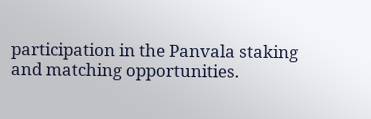participation in the Panvala staking and matching opportunities.